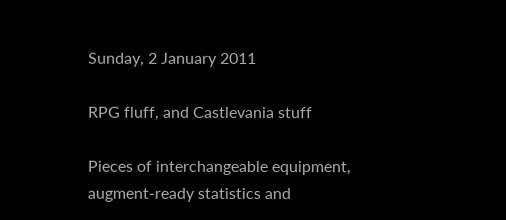Sunday, 2 January 2011

RPG fluff, and Castlevania stuff

Pieces of interchangeable equipment, augment-ready statistics and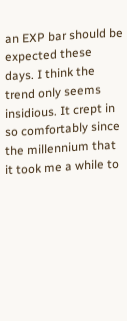an EXP bar should be expected these days. I think the trend only seems insidious. It crept in so comfortably since the millennium that it took me a while to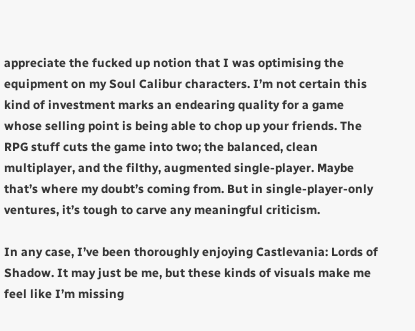appreciate the fucked up notion that I was optimising the equipment on my Soul Calibur characters. I’m not certain this kind of investment marks an endearing quality for a game whose selling point is being able to chop up your friends. The RPG stuff cuts the game into two; the balanced, clean multiplayer, and the filthy, augmented single-player. Maybe that’s where my doubt’s coming from. But in single-player-only ventures, it’s tough to carve any meaningful criticism.

In any case, I’ve been thoroughly enjoying Castlevania: Lords of Shadow. It may just be me, but these kinds of visuals make me feel like I’m missing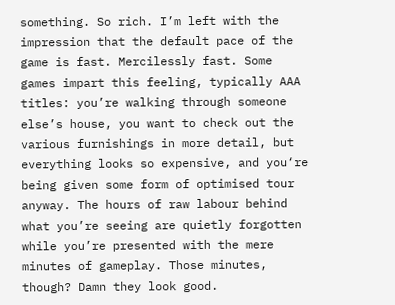something. So rich. I’m left with the impression that the default pace of the game is fast. Mercilessly fast. Some games impart this feeling, typically AAA titles: you’re walking through someone else’s house, you want to check out the various furnishings in more detail, but everything looks so expensive, and you‘re being given some form of optimised tour anyway. The hours of raw labour behind what you’re seeing are quietly forgotten while you’re presented with the mere minutes of gameplay. Those minutes, though? Damn they look good.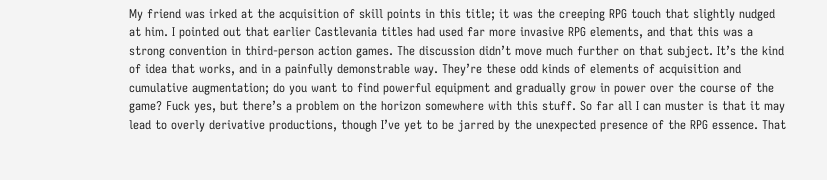My friend was irked at the acquisition of skill points in this title; it was the creeping RPG touch that slightly nudged at him. I pointed out that earlier Castlevania titles had used far more invasive RPG elements, and that this was a strong convention in third-person action games. The discussion didn’t move much further on that subject. It’s the kind of idea that works, and in a painfully demonstrable way. They’re these odd kinds of elements of acquisition and cumulative augmentation; do you want to find powerful equipment and gradually grow in power over the course of the game? Fuck yes, but there’s a problem on the horizon somewhere with this stuff. So far all I can muster is that it may lead to overly derivative productions, though I’ve yet to be jarred by the unexpected presence of the RPG essence. That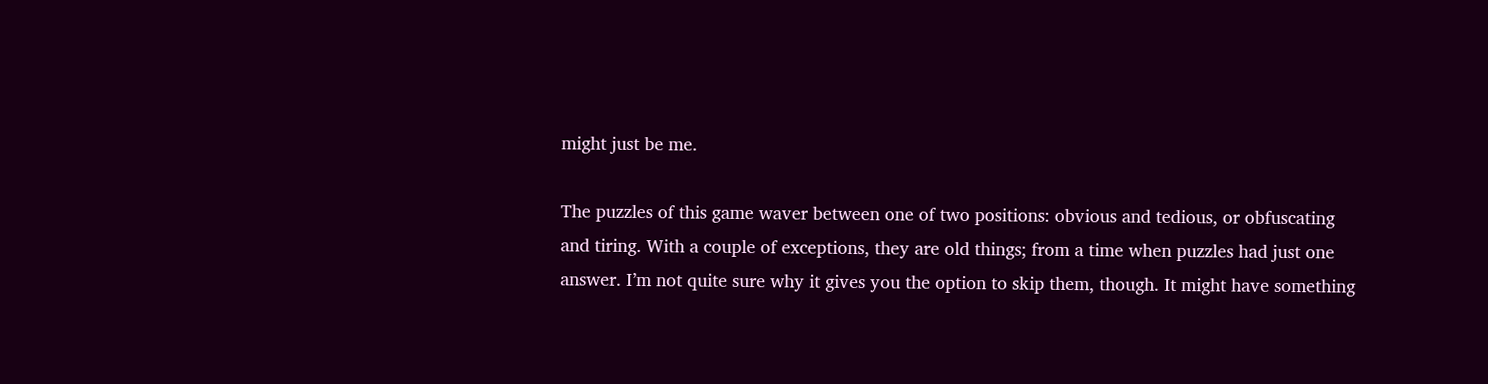might just be me.

The puzzles of this game waver between one of two positions: obvious and tedious, or obfuscating and tiring. With a couple of exceptions, they are old things; from a time when puzzles had just one answer. I’m not quite sure why it gives you the option to skip them, though. It might have something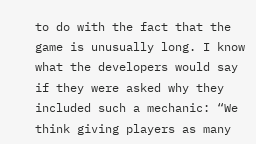to do with the fact that the game is unusually long. I know what the developers would say if they were asked why they included such a mechanic: “We think giving players as many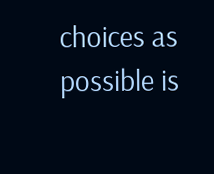choices as possible is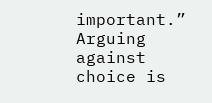important.” Arguing against choice is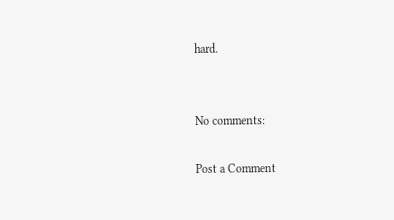hard.


No comments:

Post a Comment